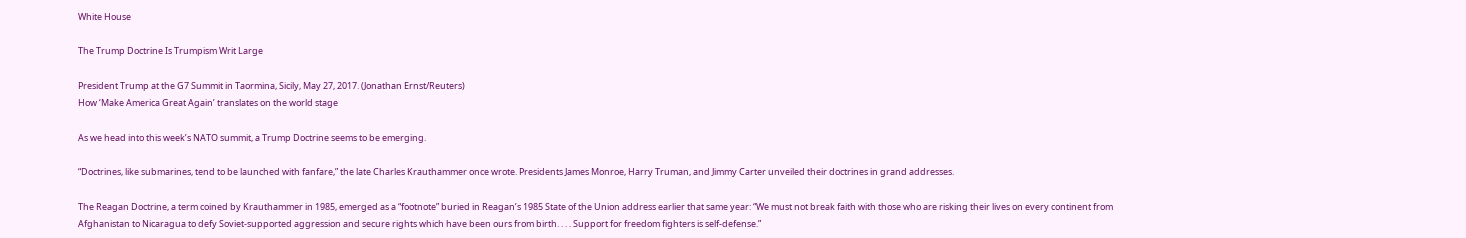White House

The Trump Doctrine Is Trumpism Writ Large

President Trump at the G7 Summit in Taormina, Sicily, May 27, 2017. (Jonathan Ernst/Reuters)
How ‘Make America Great Again’ translates on the world stage

As we head into this week’s NATO summit, a Trump Doctrine seems to be emerging.

“Doctrines, like submarines, tend to be launched with fanfare,” the late Charles Krauthammer once wrote. Presidents James Monroe, Harry Truman, and Jimmy Carter unveiled their doctrines in grand addresses.

The Reagan Doctrine, a term coined by Krauthammer in 1985, emerged as a “footnote” buried in Reagan’s 1985 State of the Union address earlier that same year: “We must not break faith with those who are risking their lives on every continent from Afghanistan to Nicaragua to defy Soviet-supported aggression and secure rights which have been ours from birth. . . . Support for freedom fighters is self-defense.”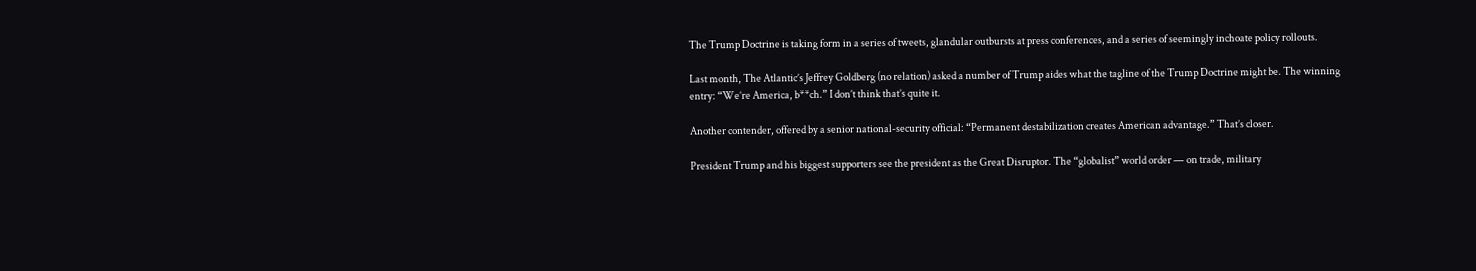The Trump Doctrine is taking form in a series of tweets, glandular outbursts at press conferences, and a series of seemingly inchoate policy rollouts.

Last month, The Atlantic’s Jeffrey Goldberg (no relation) asked a number of Trump aides what the tagline of the Trump Doctrine might be. The winning entry: “We’re America, b**ch.” I don’t think that’s quite it.

Another contender, offered by a senior national-security official: “Permanent destabilization creates American advantage.” That’s closer.

President Trump and his biggest supporters see the president as the Great Disruptor. The “globalist” world order — on trade, military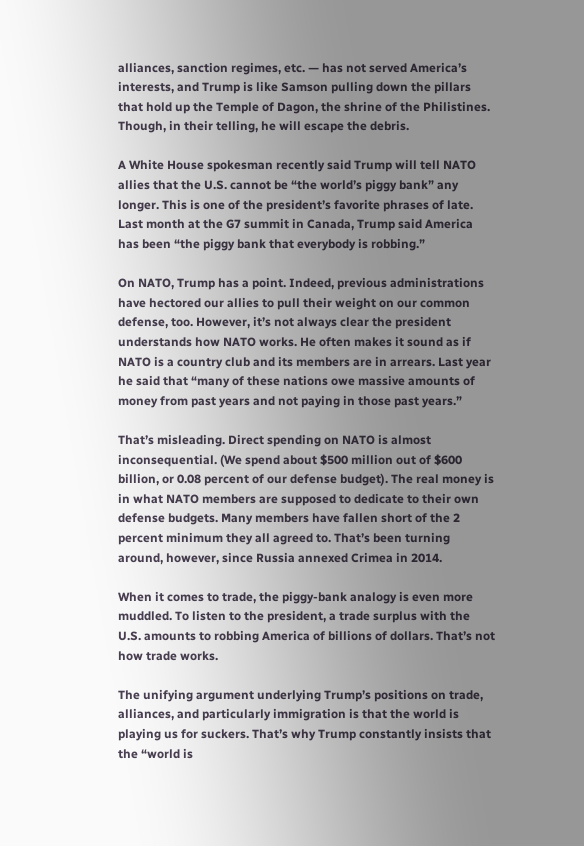alliances, sanction regimes, etc. — has not served America’s interests, and Trump is like Samson pulling down the pillars that hold up the Temple of Dagon, the shrine of the Philistines. Though, in their telling, he will escape the debris.

A White House spokesman recently said Trump will tell NATO allies that the U.S. cannot be “the world’s piggy bank” any longer. This is one of the president’s favorite phrases of late. Last month at the G7 summit in Canada, Trump said America has been “the piggy bank that everybody is robbing.”

On NATO, Trump has a point. Indeed, previous administrations have hectored our allies to pull their weight on our common defense, too. However, it’s not always clear the president understands how NATO works. He often makes it sound as if NATO is a country club and its members are in arrears. Last year he said that “many of these nations owe massive amounts of money from past years and not paying in those past years.”

That’s misleading. Direct spending on NATO is almost inconsequential. (We spend about $500 million out of $600 billion, or 0.08 percent of our defense budget). The real money is in what NATO members are supposed to dedicate to their own defense budgets. Many members have fallen short of the 2 percent minimum they all agreed to. That’s been turning around, however, since Russia annexed Crimea in 2014.

When it comes to trade, the piggy-bank analogy is even more muddled. To listen to the president, a trade surplus with the U.S. amounts to robbing America of billions of dollars. That’s not how trade works.

The unifying argument underlying Trump’s positions on trade, alliances, and particularly immigration is that the world is playing us for suckers. That’s why Trump constantly insists that the “world is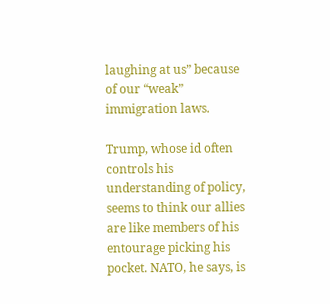laughing at us” because of our “weak” immigration laws.

Trump, whose id often controls his understanding of policy, seems to think our allies are like members of his entourage picking his pocket. NATO, he says, is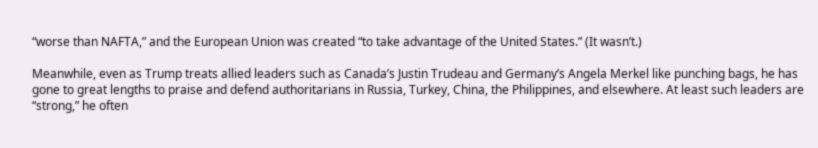“worse than NAFTA,” and the European Union was created “to take advantage of the United States.” (It wasn’t.)

Meanwhile, even as Trump treats allied leaders such as Canada’s Justin Trudeau and Germany’s Angela Merkel like punching bags, he has gone to great lengths to praise and defend authoritarians in Russia, Turkey, China, the Philippines, and elsewhere. At least such leaders are “strong,” he often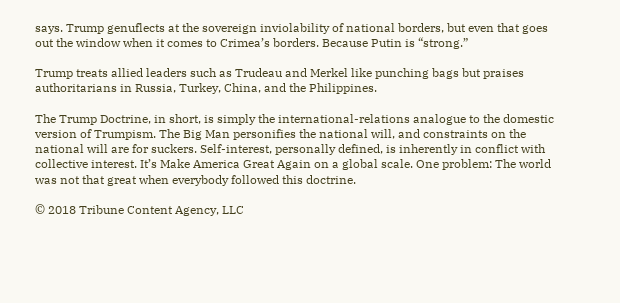says. Trump genuflects at the sovereign inviolability of national borders, but even that goes out the window when it comes to Crimea’s borders. Because Putin is “strong.”

Trump treats allied leaders such as Trudeau and Merkel like punching bags but praises authoritarians in Russia, Turkey, China, and the Philippines.

The Trump Doctrine, in short, is simply the international-relations analogue to the domestic version of Trumpism. The Big Man personifies the national will, and constraints on the national will are for suckers. Self-interest, personally defined, is inherently in conflict with collective interest. It’s Make America Great Again on a global scale. One problem: The world was not that great when everybody followed this doctrine.

© 2018 Tribune Content Agency, LLC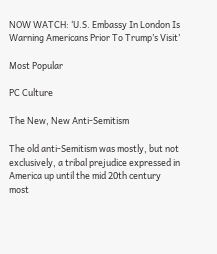NOW WATCH: ‘U.S. Embassy In London Is Warning Americans Prior To Trump’s Visit’

Most Popular

PC Culture

The New, New Anti-Semitism

The old anti-Semitism was mostly, but not exclusively, a tribal prejudice expressed in America up until the mid 20th century most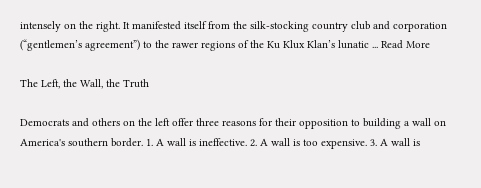intensely on the right. It manifested itself from the silk-stocking country club and corporation (“gentlemen’s agreement”) to the rawer regions of the Ku Klux Klan’s lunatic ... Read More

The Left, the Wall, the Truth

Democrats and others on the left offer three reasons for their opposition to building a wall on America's southern border. 1. A wall is ineffective. 2. A wall is too expensive. 3. A wall is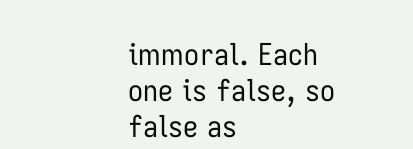immoral. Each one is false, so false as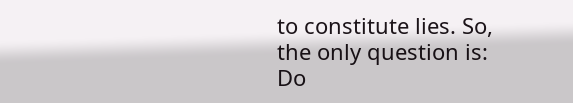to constitute lies. So, the only question is: Do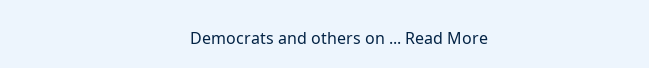Democrats and others on ... Read More